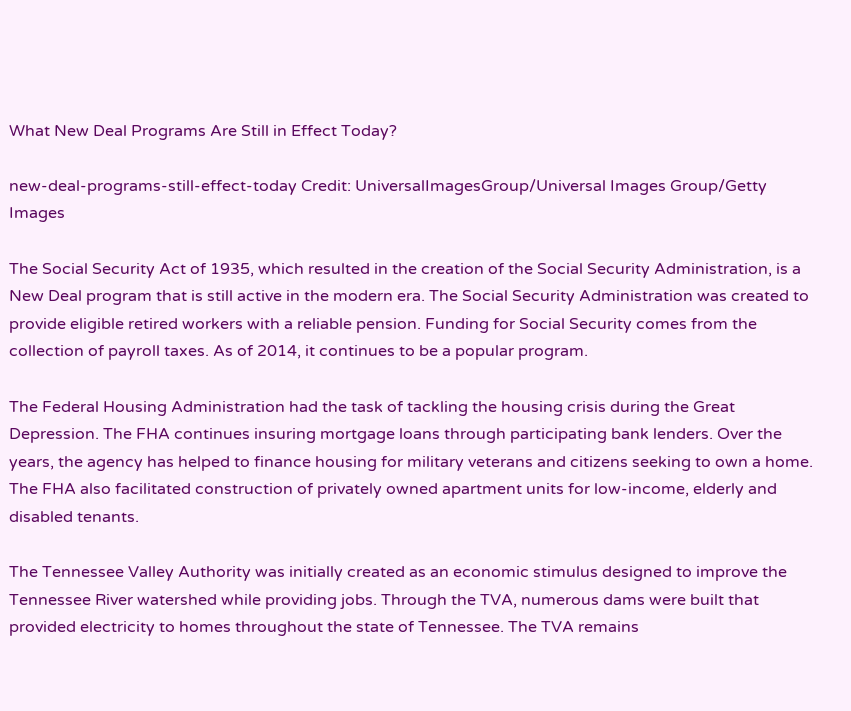What New Deal Programs Are Still in Effect Today?

new-deal-programs-still-effect-today Credit: UniversalImagesGroup/Universal Images Group/Getty Images

The Social Security Act of 1935, which resulted in the creation of the Social Security Administration, is a New Deal program that is still active in the modern era. The Social Security Administration was created to provide eligible retired workers with a reliable pension. Funding for Social Security comes from the collection of payroll taxes. As of 2014, it continues to be a popular program.

The Federal Housing Administration had the task of tackling the housing crisis during the Great Depression. The FHA continues insuring mortgage loans through participating bank lenders. Over the years, the agency has helped to finance housing for military veterans and citizens seeking to own a home. The FHA also facilitated construction of privately owned apartment units for low-income, elderly and disabled tenants.

The Tennessee Valley Authority was initially created as an economic stimulus designed to improve the Tennessee River watershed while providing jobs. Through the TVA, numerous dams were built that provided electricity to homes throughout the state of Tennessee. The TVA remains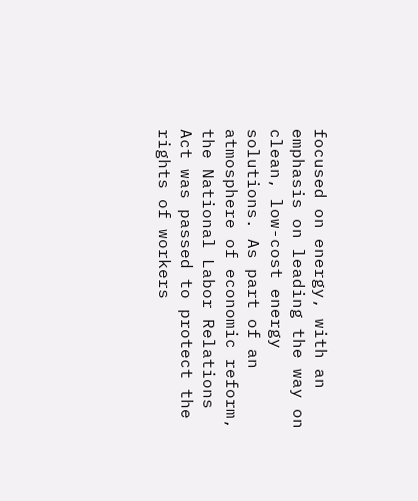focused on energy, with an emphasis on leading the way on clean, low-cost energy solutions. As part of an atmosphere of economic reform, the National Labor Relations Act was passed to protect the rights of workers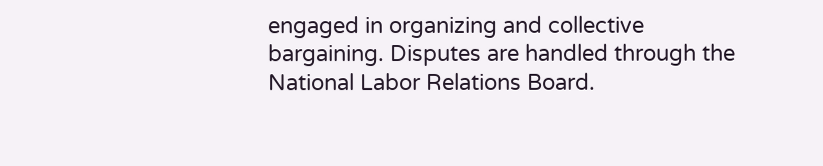engaged in organizing and collective bargaining. Disputes are handled through the National Labor Relations Board.